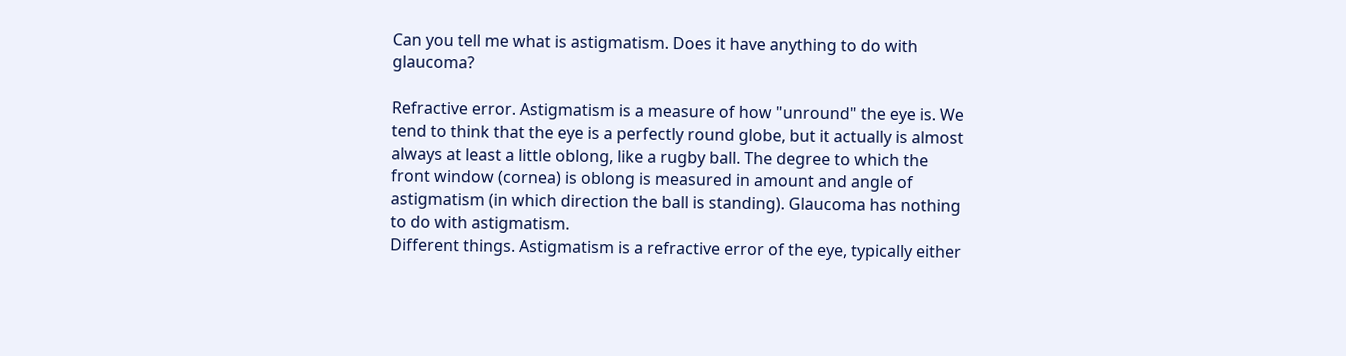Can you tell me what is astigmatism. Does it have anything to do with glaucoma?

Refractive error. Astigmatism is a measure of how "unround" the eye is. We tend to think that the eye is a perfectly round globe, but it actually is almost always at least a little oblong, like a rugby ball. The degree to which the front window (cornea) is oblong is measured in amount and angle of astigmatism (in which direction the ball is standing). Glaucoma has nothing to do with astigmatism.
Different things. Astigmatism is a refractive error of the eye, typically either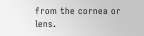from the cornea or lens.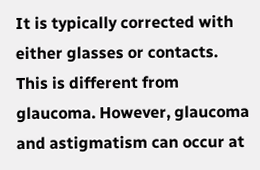It is typically corrected with either glasses or contacts. This is different from glaucoma. However, glaucoma and astigmatism can occur at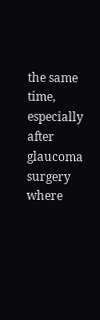the same time, especially after glaucoma surgery where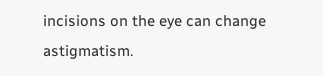incisions on the eye can change astigmatism.